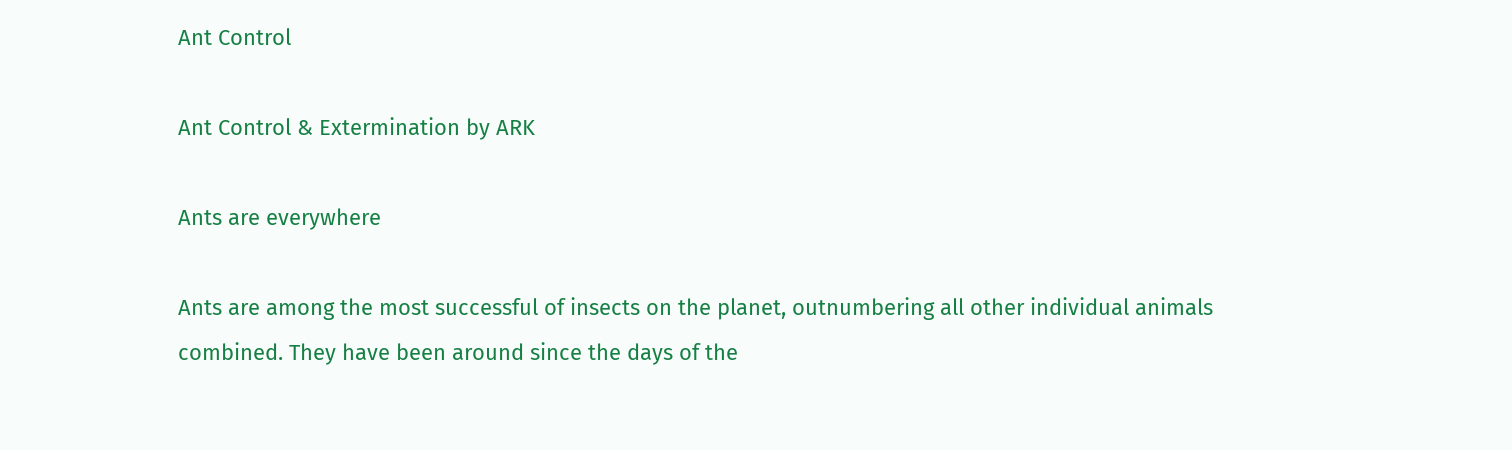Ant Control

Ant Control & Extermination by ARK

Ants are everywhere

Ants are among the most successful of insects on the planet, outnumbering all other individual animals combined. They have been around since the days of the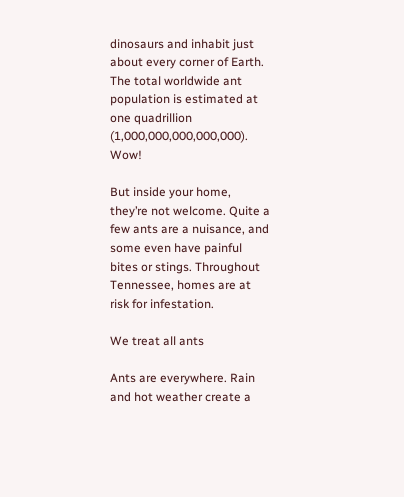dinosaurs and inhabit just about every corner of Earth. The total worldwide ant population is estimated at one quadrillion (1,000,000,000,000,000). Wow!

But inside your home, they’re not welcome. Quite a few ants are a nuisance, and some even have painful bites or stings. Throughout Tennessee, homes are at risk for infestation.

We treat all ants

Ants are everywhere. Rain and hot weather create a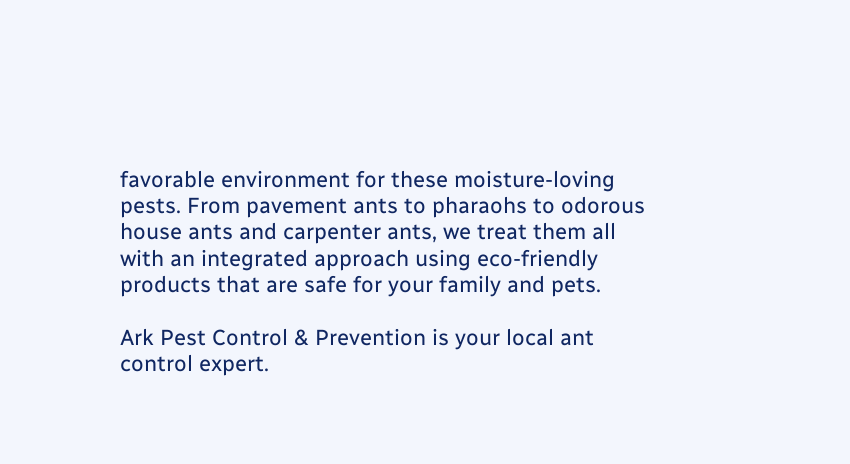favorable environment for these moisture-loving pests. From pavement ants to pharaohs to odorous house ants and carpenter ants, we treat them all with an integrated approach using eco-friendly products that are safe for your family and pets.

Ark Pest Control & Prevention is your local ant control expert.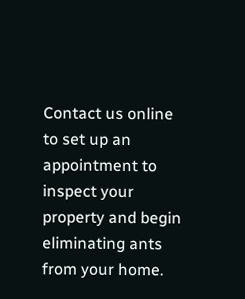Contact us online to set up an appointment to inspect your property and begin eliminating ants from your home.